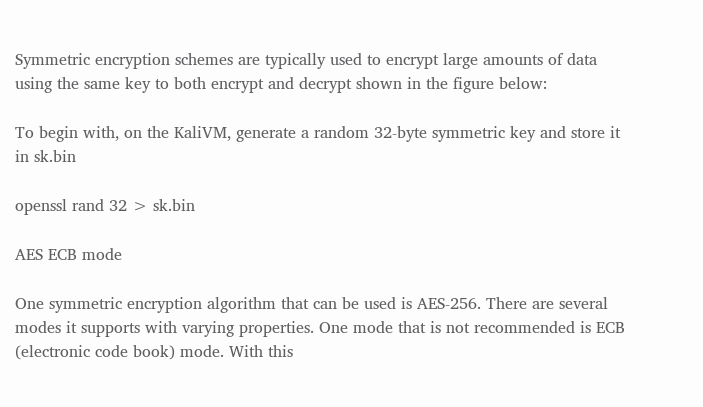Symmetric encryption schemes are typically used to encrypt large amounts of data using the same key to both encrypt and decrypt shown in the figure below:

To begin with, on the KaliVM, generate a random 32-byte symmetric key and store it in sk.bin

openssl rand 32 > sk.bin

AES ECB mode

One symmetric encryption algorithm that can be used is AES-256. There are several modes it supports with varying properties. One mode that is not recommended is ECB (electronic code book) mode. With this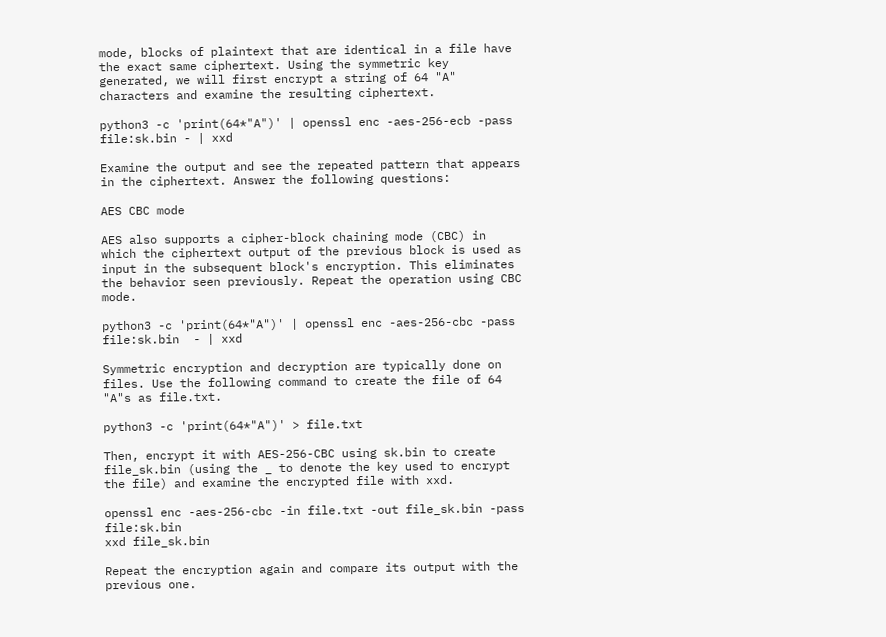mode, blocks of plaintext that are identical in a file have the exact same ciphertext. Using the symmetric key generated, we will first encrypt a string of 64 "A" characters and examine the resulting ciphertext.

python3 -c 'print(64*"A")' | openssl enc -aes-256-ecb -pass file:sk.bin - | xxd

Examine the output and see the repeated pattern that appears in the ciphertext. Answer the following questions:

AES CBC mode

AES also supports a cipher-block chaining mode (CBC) in which the ciphertext output of the previous block is used as input in the subsequent block's encryption. This eliminates the behavior seen previously. Repeat the operation using CBC mode.

python3 -c 'print(64*"A")' | openssl enc -aes-256-cbc -pass file:sk.bin  - | xxd

Symmetric encryption and decryption are typically done on files. Use the following command to create the file of 64 "A"s as file.txt.

python3 -c 'print(64*"A")' > file.txt

Then, encrypt it with AES-256-CBC using sk.bin to create file_sk.bin (using the _ to denote the key used to encrypt the file) and examine the encrypted file with xxd.

openssl enc -aes-256-cbc -in file.txt -out file_sk.bin -pass file:sk.bin
xxd file_sk.bin

Repeat the encryption again and compare its output with the previous one.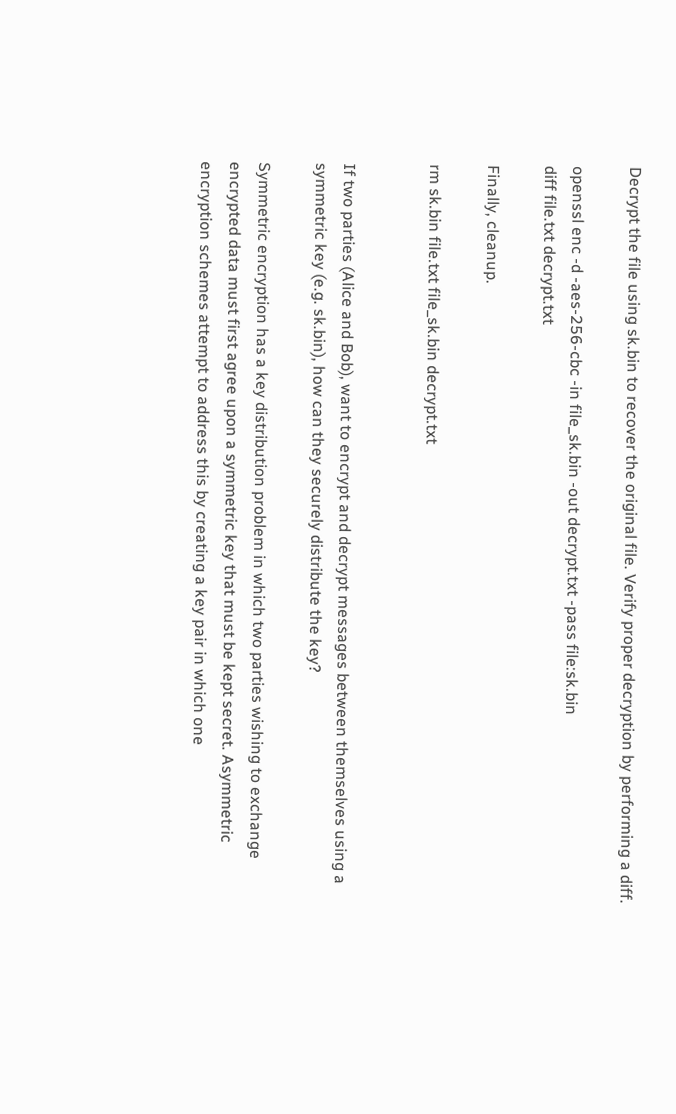Decrypt the file using sk.bin to recover the original file. Verify proper decryption by performing a diff.

openssl enc -d -aes-256-cbc -in file_sk.bin -out decrypt.txt -pass file:sk.bin
diff file.txt decrypt.txt

Finally, cleanup.

rm sk.bin file.txt file_sk.bin decrypt.txt


If two parties (Alice and Bob), want to encrypt and decrypt messages between themselves using a symmetric key (e.g. sk.bin), how can they securely distribute the key?

Symmetric encryption has a key distribution problem in which two parties wishing to exchange encrypted data must first agree upon a symmetric key that must be kept secret. Asymmetric encryption schemes attempt to address this by creating a key pair in which one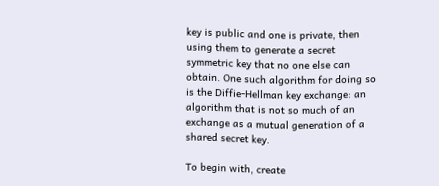key is public and one is private, then using them to generate a secret symmetric key that no one else can obtain. One such algorithm for doing so is the Diffie-Hellman key exchange: an algorithm that is not so much of an exchange as a mutual generation of a shared secret key.

To begin with, create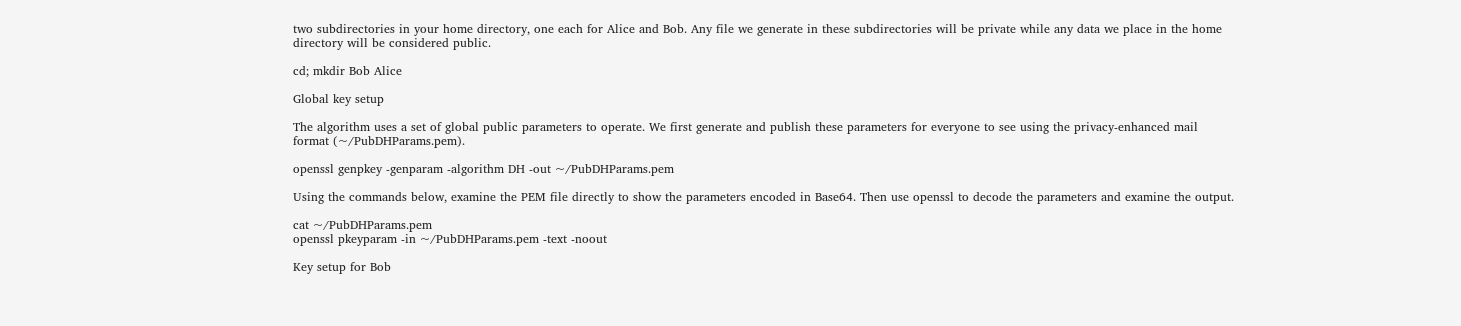two subdirectories in your home directory, one each for Alice and Bob. Any file we generate in these subdirectories will be private while any data we place in the home directory will be considered public.

cd; mkdir Bob Alice

Global key setup

The algorithm uses a set of global public parameters to operate. We first generate and publish these parameters for everyone to see using the privacy-enhanced mail format (~/PubDHParams.pem).

openssl genpkey -genparam -algorithm DH -out ~/PubDHParams.pem

Using the commands below, examine the PEM file directly to show the parameters encoded in Base64. Then use openssl to decode the parameters and examine the output.

cat ~/PubDHParams.pem
openssl pkeyparam -in ~/PubDHParams.pem -text -noout

Key setup for Bob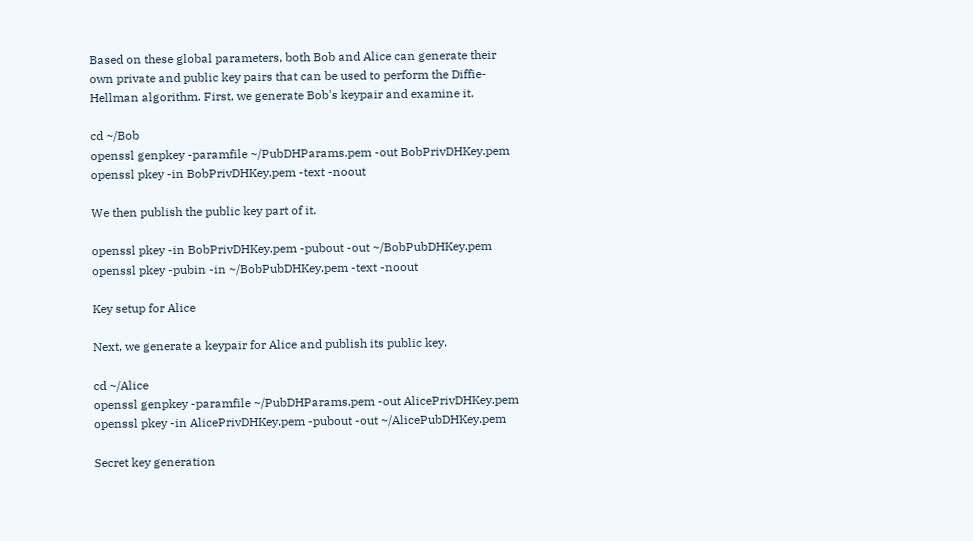Based on these global parameters, both Bob and Alice can generate their own private and public key pairs that can be used to perform the Diffie-Hellman algorithm. First, we generate Bob's keypair and examine it.

cd ~/Bob
openssl genpkey -paramfile ~/PubDHParams.pem -out BobPrivDHKey.pem
openssl pkey -in BobPrivDHKey.pem -text -noout

We then publish the public key part of it.

openssl pkey -in BobPrivDHKey.pem -pubout -out ~/BobPubDHKey.pem
openssl pkey -pubin -in ~/BobPubDHKey.pem -text -noout

Key setup for Alice

Next, we generate a keypair for Alice and publish its public key.

cd ~/Alice
openssl genpkey -paramfile ~/PubDHParams.pem -out AlicePrivDHKey.pem
openssl pkey -in AlicePrivDHKey.pem -pubout -out ~/AlicePubDHKey.pem

Secret key generation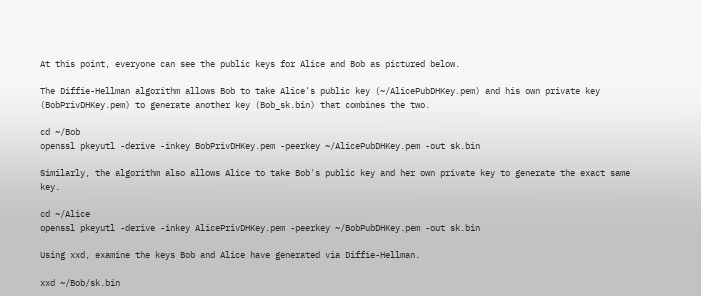At this point, everyone can see the public keys for Alice and Bob as pictured below.

The Diffie-Hellman algorithm allows Bob to take Alice's public key (~/AlicePubDHKey.pem) and his own private key (BobPrivDHKey.pem) to generate another key (Bob_sk.bin) that combines the two.

cd ~/Bob
openssl pkeyutl -derive -inkey BobPrivDHKey.pem -peerkey ~/AlicePubDHKey.pem -out sk.bin

Similarly, the algorithm also allows Alice to take Bob's public key and her own private key to generate the exact same key.

cd ~/Alice
openssl pkeyutl -derive -inkey AlicePrivDHKey.pem -peerkey ~/BobPubDHKey.pem -out sk.bin

Using xxd, examine the keys Bob and Alice have generated via Diffie-Hellman.

xxd ~/Bob/sk.bin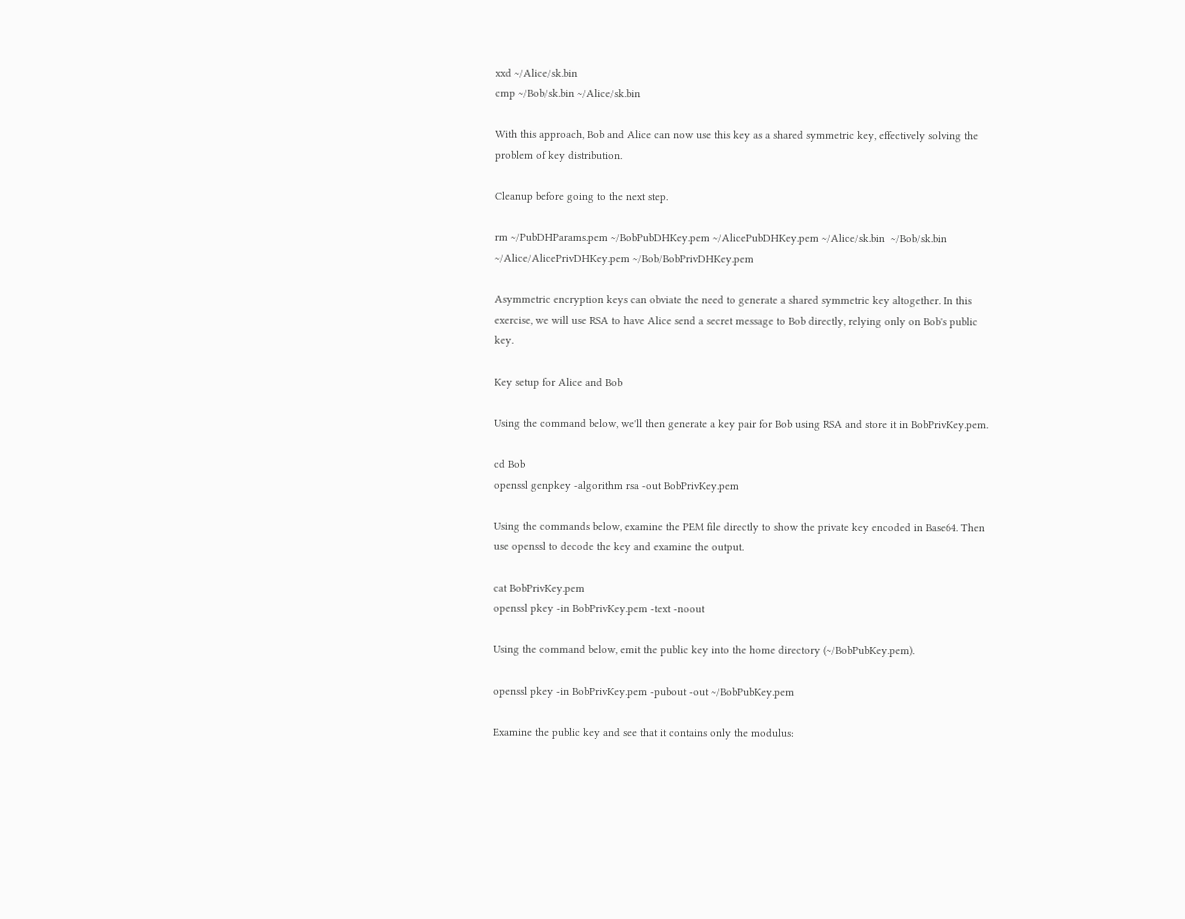xxd ~/Alice/sk.bin
cmp ~/Bob/sk.bin ~/Alice/sk.bin

With this approach, Bob and Alice can now use this key as a shared symmetric key, effectively solving the problem of key distribution.

Cleanup before going to the next step.

rm ~/PubDHParams.pem ~/BobPubDHKey.pem ~/AlicePubDHKey.pem ~/Alice/sk.bin  ~/Bob/sk.bin ~/Alice/AlicePrivDHKey.pem ~/Bob/BobPrivDHKey.pem

Asymmetric encryption keys can obviate the need to generate a shared symmetric key altogether. In this exercise, we will use RSA to have Alice send a secret message to Bob directly, relying only on Bob's public key.

Key setup for Alice and Bob

Using the command below, we'll then generate a key pair for Bob using RSA and store it in BobPrivKey.pem.

cd Bob
openssl genpkey -algorithm rsa -out BobPrivKey.pem

Using the commands below, examine the PEM file directly to show the private key encoded in Base64. Then use openssl to decode the key and examine the output.

cat BobPrivKey.pem
openssl pkey -in BobPrivKey.pem -text -noout

Using the command below, emit the public key into the home directory (~/BobPubKey.pem).

openssl pkey -in BobPrivKey.pem -pubout -out ~/BobPubKey.pem

Examine the public key and see that it contains only the modulus: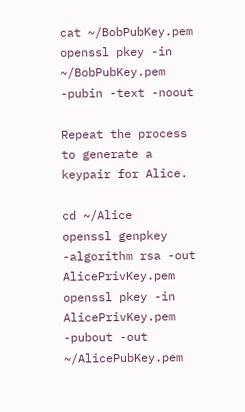cat ~/BobPubKey.pem
openssl pkey -in ~/BobPubKey.pem -pubin -text -noout

Repeat the process to generate a keypair for Alice.

cd ~/Alice
openssl genpkey -algorithm rsa -out AlicePrivKey.pem
openssl pkey -in AlicePrivKey.pem -pubout -out ~/AlicePubKey.pem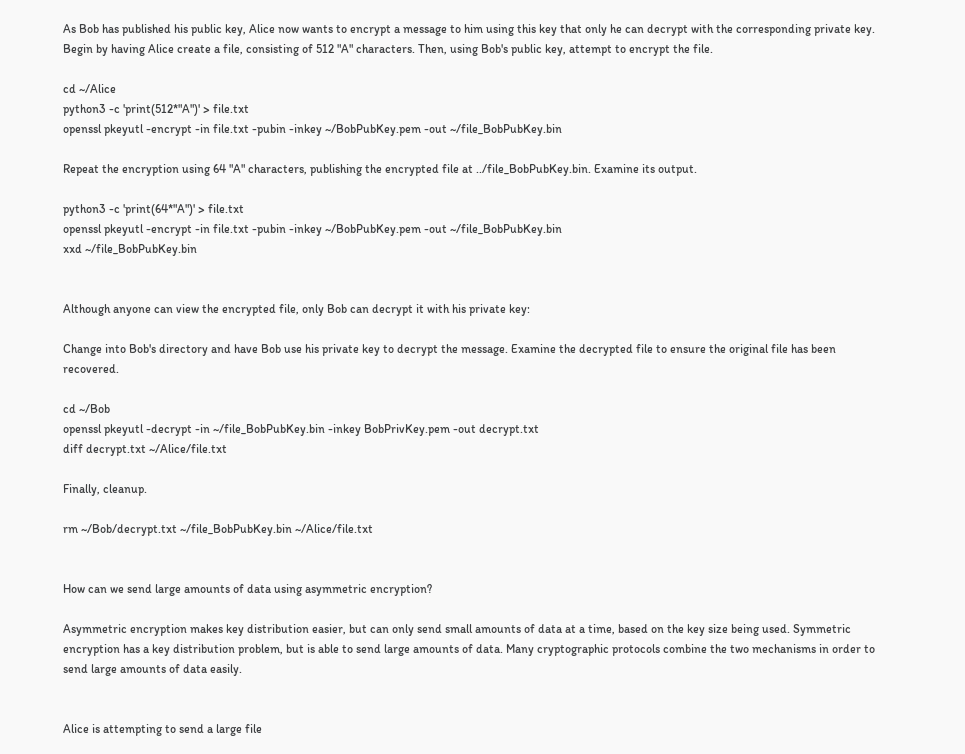As Bob has published his public key, Alice now wants to encrypt a message to him using this key that only he can decrypt with the corresponding private key. Begin by having Alice create a file, consisting of 512 "A" characters. Then, using Bob's public key, attempt to encrypt the file.

cd ~/Alice
python3 -c 'print(512*"A")' > file.txt
openssl pkeyutl -encrypt -in file.txt -pubin -inkey ~/BobPubKey.pem -out ~/file_BobPubKey.bin

Repeat the encryption using 64 "A" characters, publishing the encrypted file at ../file_BobPubKey.bin. Examine its output.

python3 -c 'print(64*"A")' > file.txt
openssl pkeyutl -encrypt -in file.txt -pubin -inkey ~/BobPubKey.pem -out ~/file_BobPubKey.bin
xxd ~/file_BobPubKey.bin


Although anyone can view the encrypted file, only Bob can decrypt it with his private key:

Change into Bob's directory and have Bob use his private key to decrypt the message. Examine the decrypted file to ensure the original file has been recovered.

cd ~/Bob
openssl pkeyutl -decrypt -in ~/file_BobPubKey.bin -inkey BobPrivKey.pem -out decrypt.txt
diff decrypt.txt ~/Alice/file.txt

Finally, cleanup.

rm ~/Bob/decrypt.txt ~/file_BobPubKey.bin ~/Alice/file.txt


How can we send large amounts of data using asymmetric encryption?

Asymmetric encryption makes key distribution easier, but can only send small amounts of data at a time, based on the key size being used. Symmetric encryption has a key distribution problem, but is able to send large amounts of data. Many cryptographic protocols combine the two mechanisms in order to send large amounts of data easily.


Alice is attempting to send a large file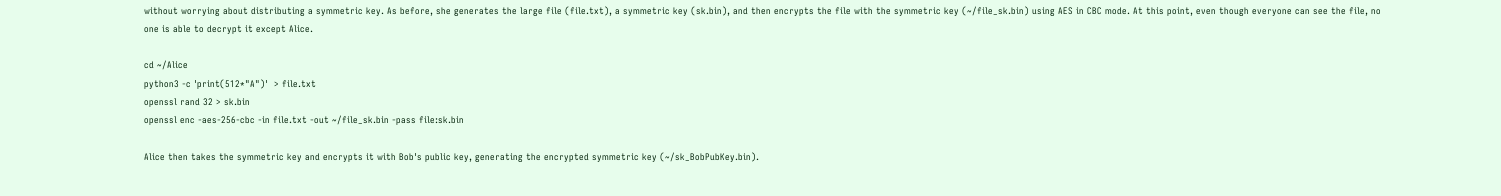without worrying about distributing a symmetric key. As before, she generates the large file (file.txt), a symmetric key (sk.bin), and then encrypts the file with the symmetric key (~/file_sk.bin) using AES in CBC mode. At this point, even though everyone can see the file, no one is able to decrypt it except Alice.

cd ~/Alice
python3 -c 'print(512*"A")'  > file.txt
openssl rand 32 > sk.bin
openssl enc -aes-256-cbc -in file.txt -out ~/file_sk.bin -pass file:sk.bin

Alice then takes the symmetric key and encrypts it with Bob's public key, generating the encrypted symmetric key (~/sk_BobPubKey.bin).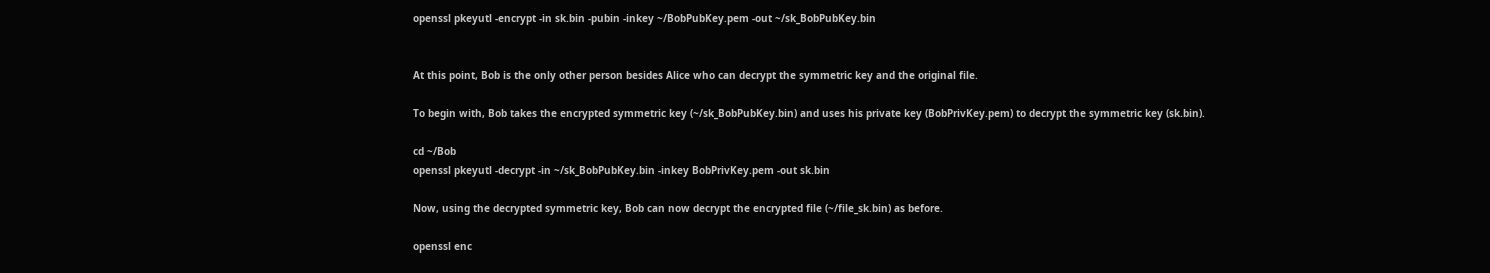openssl pkeyutl -encrypt -in sk.bin -pubin -inkey ~/BobPubKey.pem -out ~/sk_BobPubKey.bin


At this point, Bob is the only other person besides Alice who can decrypt the symmetric key and the original file.

To begin with, Bob takes the encrypted symmetric key (~/sk_BobPubKey.bin) and uses his private key (BobPrivKey.pem) to decrypt the symmetric key (sk.bin).

cd ~/Bob
openssl pkeyutl -decrypt -in ~/sk_BobPubKey.bin -inkey BobPrivKey.pem -out sk.bin

Now, using the decrypted symmetric key, Bob can now decrypt the encrypted file (~/file_sk.bin) as before.

openssl enc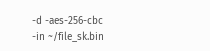-d -aes-256-cbc -in ~/file_sk.bin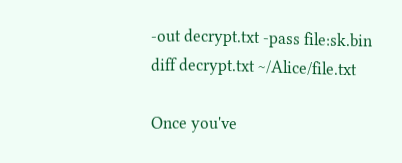-out decrypt.txt -pass file:sk.bin
diff decrypt.txt ~/Alice/file.txt

Once you've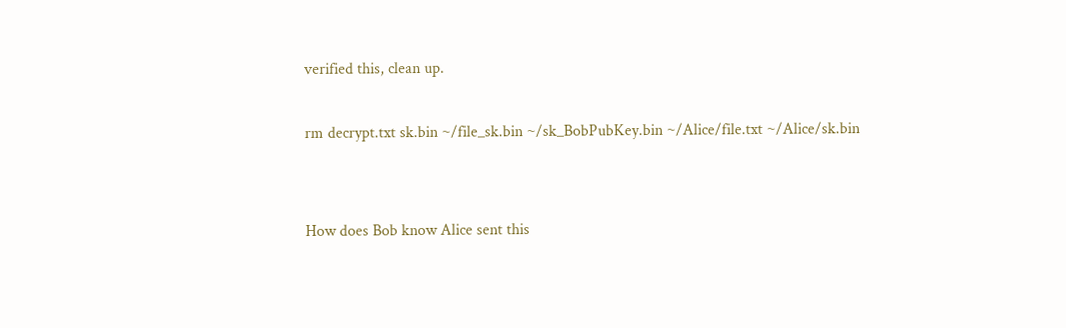verified this, clean up.

rm decrypt.txt sk.bin ~/file_sk.bin ~/sk_BobPubKey.bin ~/Alice/file.txt ~/Alice/sk.bin


How does Bob know Alice sent this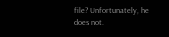file? Unfortunately, he does not.